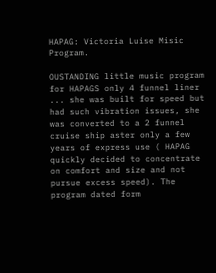HAPAG: Victoria Luise Misic Program.

OUSTANDING little music program for HAPAGS only 4 funnel liner ... she was built for speed but had such vibration issues, she was converted to a 2 funnel cruise ship aster only a few years of express use ( HAPAG quickly decided to concentrate on comfort and size and not pursue excess speed). The program dated form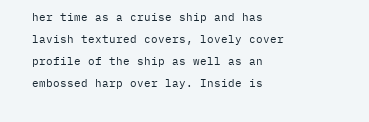her time as a cruise ship and has lavish textured covers, lovely cover profile of the ship as well as an embossed harp over lay. Inside is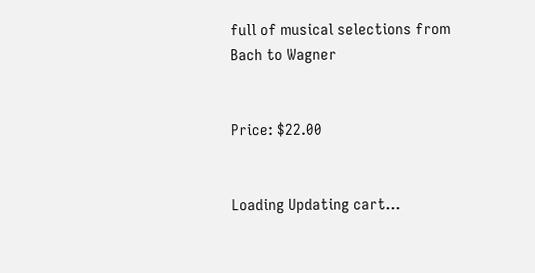full of musical selections from Bach to Wagner


Price: $22.00


Loading Updating cart...